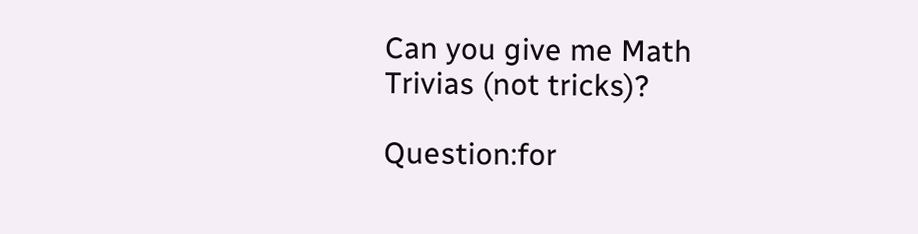Can you give me Math Trivias (not tricks)?

Question:for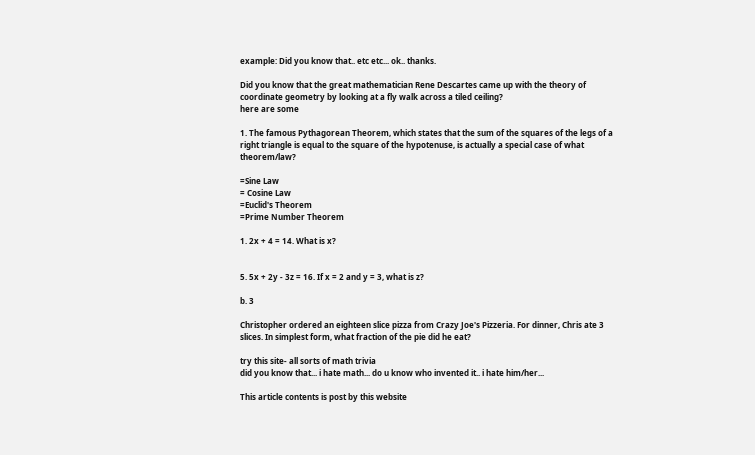example: Did you know that.. etc etc... ok.. thanks.

Did you know that the great mathematician Rene Descartes came up with the theory of coordinate geometry by looking at a fly walk across a tiled ceiling?
here are some

1. The famous Pythagorean Theorem, which states that the sum of the squares of the legs of a right triangle is equal to the square of the hypotenuse, is actually a special case of what theorem/law?

=Sine Law
= Cosine Law
=Euclid's Theorem
=Prime Number Theorem

1. 2x + 4 = 14. What is x?


5. 5x + 2y - 3z = 16. If x = 2 and y = 3, what is z?

b. 3

Christopher ordered an eighteen slice pizza from Crazy Joe's Pizzeria. For dinner, Chris ate 3 slices. In simplest form, what fraction of the pie did he eat?

try this site- all sorts of math trivia
did you know that... i hate math... do u know who invented it.. i hate him/her...

This article contents is post by this website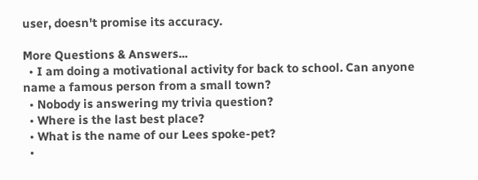user, doesn't promise its accuracy.

More Questions & Answers...
  • I am doing a motivational activity for back to school. Can anyone name a famous person from a small town?
  • Nobody is answering my trivia question?
  • Where is the last best place?
  • What is the name of our Lees spoke-pet?
  •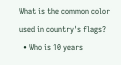What is the common color used in country's flags?
  • Who is 10 years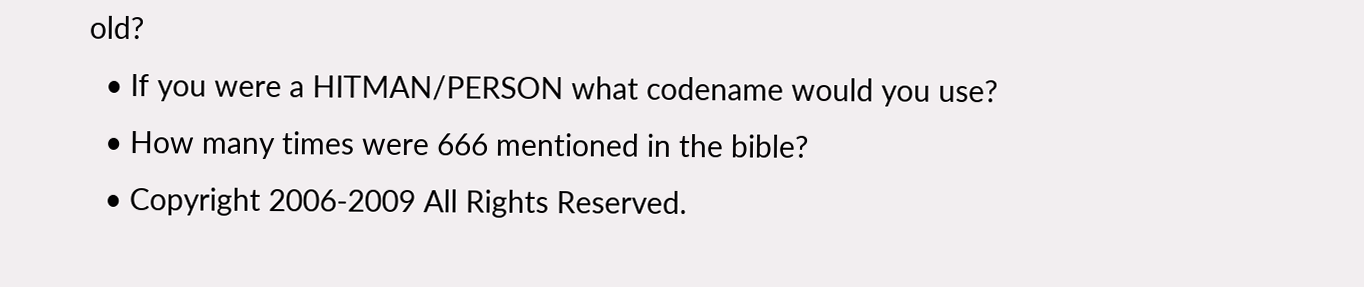old?
  • If you were a HITMAN/PERSON what codename would you use?
  • How many times were 666 mentioned in the bible?
  • Copyright 2006-2009 All Rights Reserved.